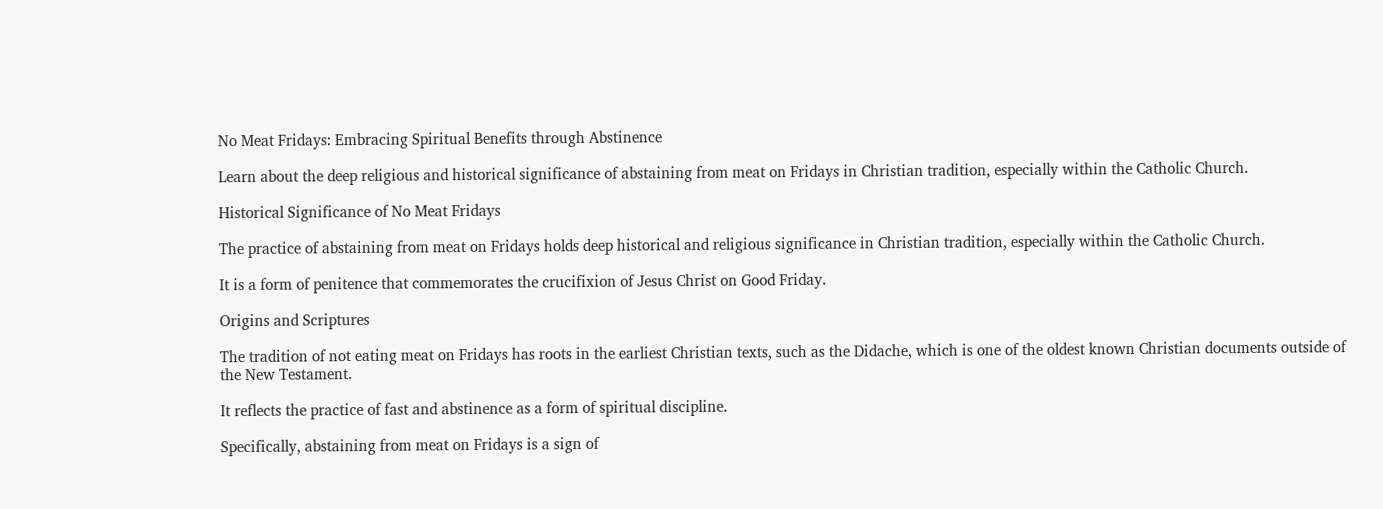No Meat Fridays: Embracing Spiritual Benefits through Abstinence

Learn about the deep religious and historical significance of abstaining from meat on Fridays in Christian tradition, especially within the Catholic Church.

Historical Significance of No Meat Fridays

The practice of abstaining from meat on Fridays holds deep historical and religious significance in Christian tradition, especially within the Catholic Church.

It is a form of penitence that commemorates the crucifixion of Jesus Christ on Good Friday.

Origins and Scriptures

The tradition of not eating meat on Fridays has roots in the earliest Christian texts, such as the Didache, which is one of the oldest known Christian documents outside of the New Testament.

It reflects the practice of fast and abstinence as a form of spiritual discipline.

Specifically, abstaining from meat on Fridays is a sign of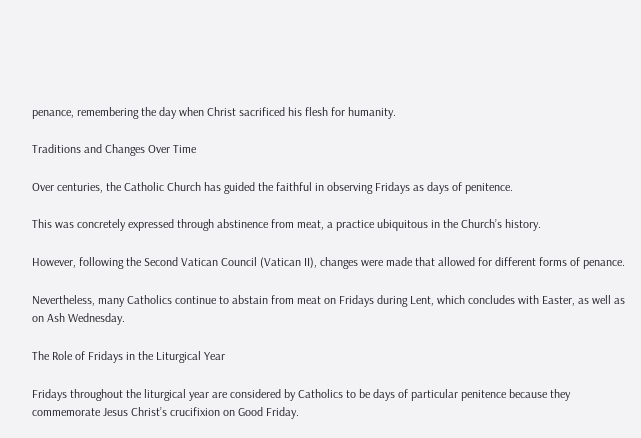penance, remembering the day when Christ sacrificed his flesh for humanity.

Traditions and Changes Over Time

Over centuries, the Catholic Church has guided the faithful in observing Fridays as days of penitence.

This was concretely expressed through abstinence from meat, a practice ubiquitous in the Church’s history.

However, following the Second Vatican Council (Vatican II), changes were made that allowed for different forms of penance.

Nevertheless, many Catholics continue to abstain from meat on Fridays during Lent, which concludes with Easter, as well as on Ash Wednesday.

The Role of Fridays in the Liturgical Year

Fridays throughout the liturgical year are considered by Catholics to be days of particular penitence because they commemorate Jesus Christ’s crucifixion on Good Friday.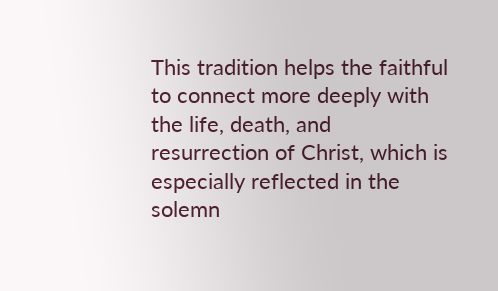This tradition helps the faithful to connect more deeply with the life, death, and resurrection of Christ, which is especially reflected in the solemn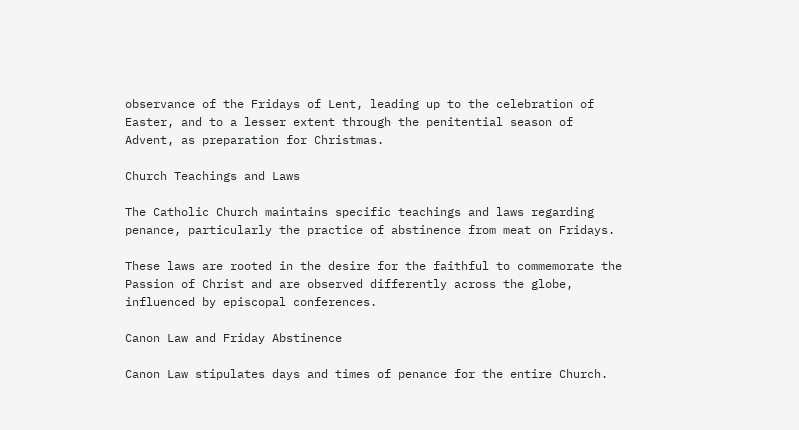observance of the Fridays of Lent, leading up to the celebration of Easter, and to a lesser extent through the penitential season of Advent, as preparation for Christmas.

Church Teachings and Laws

The Catholic Church maintains specific teachings and laws regarding penance, particularly the practice of abstinence from meat on Fridays.

These laws are rooted in the desire for the faithful to commemorate the Passion of Christ and are observed differently across the globe, influenced by episcopal conferences.

Canon Law and Friday Abstinence

Canon Law stipulates days and times of penance for the entire Church.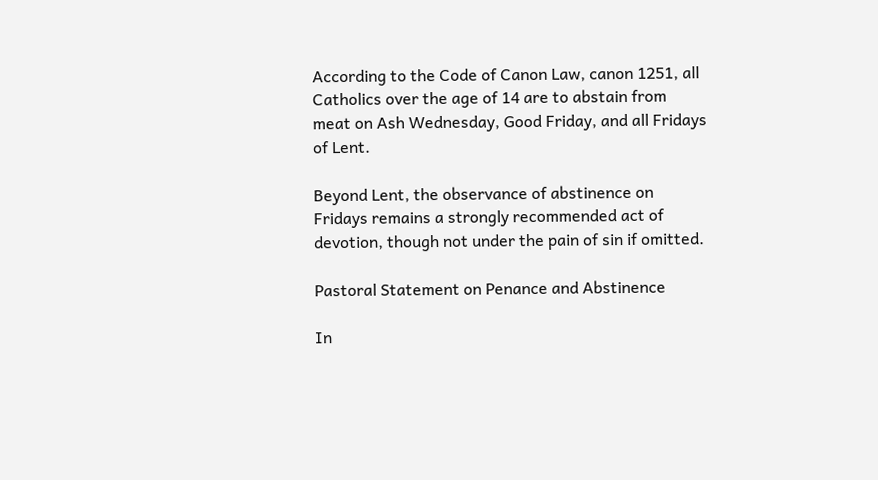According to the Code of Canon Law, canon 1251, all Catholics over the age of 14 are to abstain from meat on Ash Wednesday, Good Friday, and all Fridays of Lent.

Beyond Lent, the observance of abstinence on Fridays remains a strongly recommended act of devotion, though not under the pain of sin if omitted.

Pastoral Statement on Penance and Abstinence

In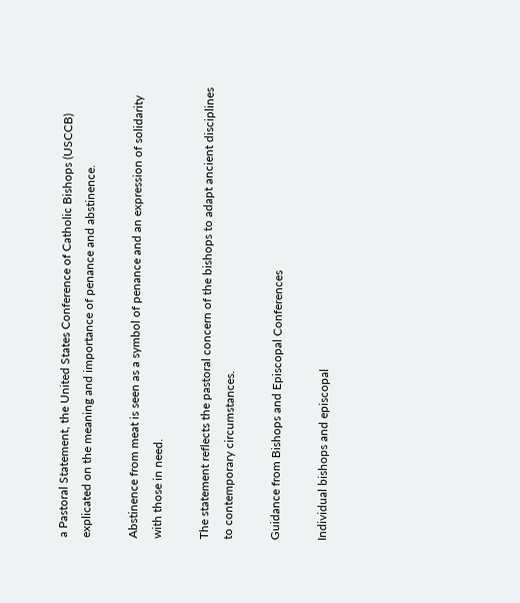a Pastoral Statement, the United States Conference of Catholic Bishops (USCCB) explicated on the meaning and importance of penance and abstinence.

Abstinence from meat is seen as a symbol of penance and an expression of solidarity with those in need.

The statement reflects the pastoral concern of the bishops to adapt ancient disciplines to contemporary circumstances.

Guidance from Bishops and Episcopal Conferences

Individual bishops and episcopal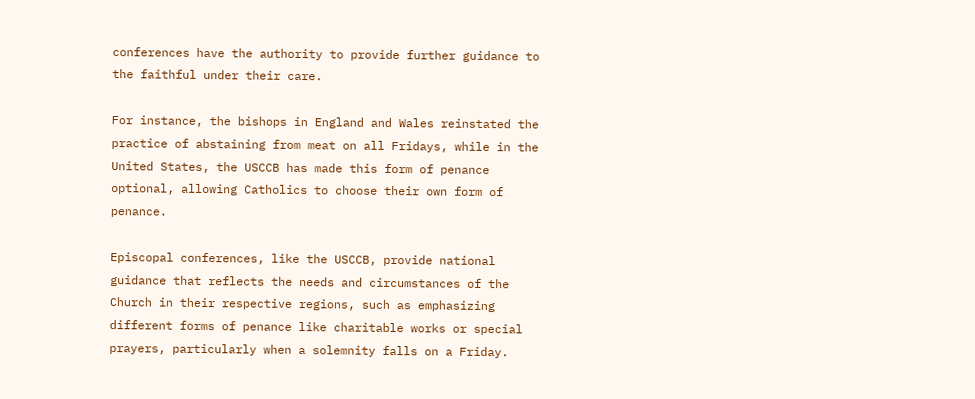conferences have the authority to provide further guidance to the faithful under their care.

For instance, the bishops in England and Wales reinstated the practice of abstaining from meat on all Fridays, while in the United States, the USCCB has made this form of penance optional, allowing Catholics to choose their own form of penance.

Episcopal conferences, like the USCCB, provide national guidance that reflects the needs and circumstances of the Church in their respective regions, such as emphasizing different forms of penance like charitable works or special prayers, particularly when a solemnity falls on a Friday.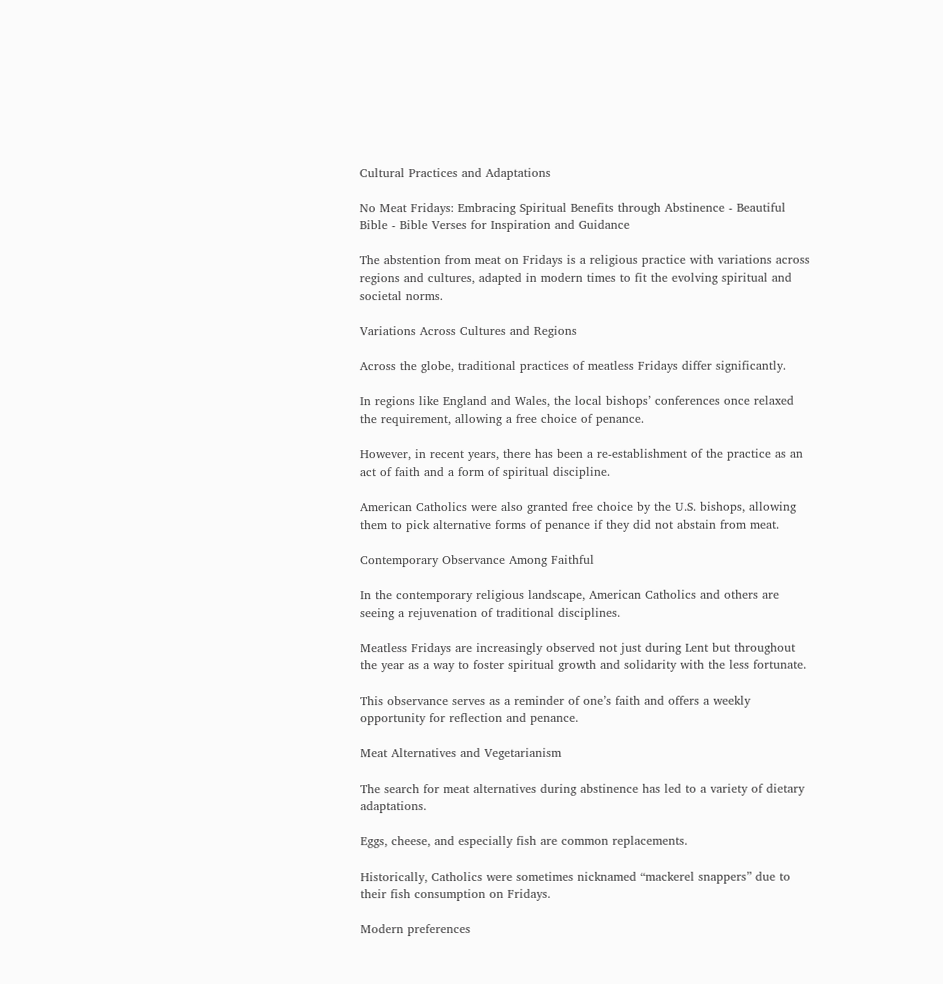Cultural Practices and Adaptations

No Meat Fridays: Embracing Spiritual Benefits through Abstinence - Beautiful Bible - Bible Verses for Inspiration and Guidance

The abstention from meat on Fridays is a religious practice with variations across regions and cultures, adapted in modern times to fit the evolving spiritual and societal norms.

Variations Across Cultures and Regions

Across the globe, traditional practices of meatless Fridays differ significantly.

In regions like England and Wales, the local bishops’ conferences once relaxed the requirement, allowing a free choice of penance.

However, in recent years, there has been a re-establishment of the practice as an act of faith and a form of spiritual discipline.

American Catholics were also granted free choice by the U.S. bishops, allowing them to pick alternative forms of penance if they did not abstain from meat.

Contemporary Observance Among Faithful

In the contemporary religious landscape, American Catholics and others are seeing a rejuvenation of traditional disciplines.

Meatless Fridays are increasingly observed not just during Lent but throughout the year as a way to foster spiritual growth and solidarity with the less fortunate.

This observance serves as a reminder of one’s faith and offers a weekly opportunity for reflection and penance.

Meat Alternatives and Vegetarianism

The search for meat alternatives during abstinence has led to a variety of dietary adaptations.

Eggs, cheese, and especially fish are common replacements.

Historically, Catholics were sometimes nicknamed “mackerel snappers” due to their fish consumption on Fridays.

Modern preferences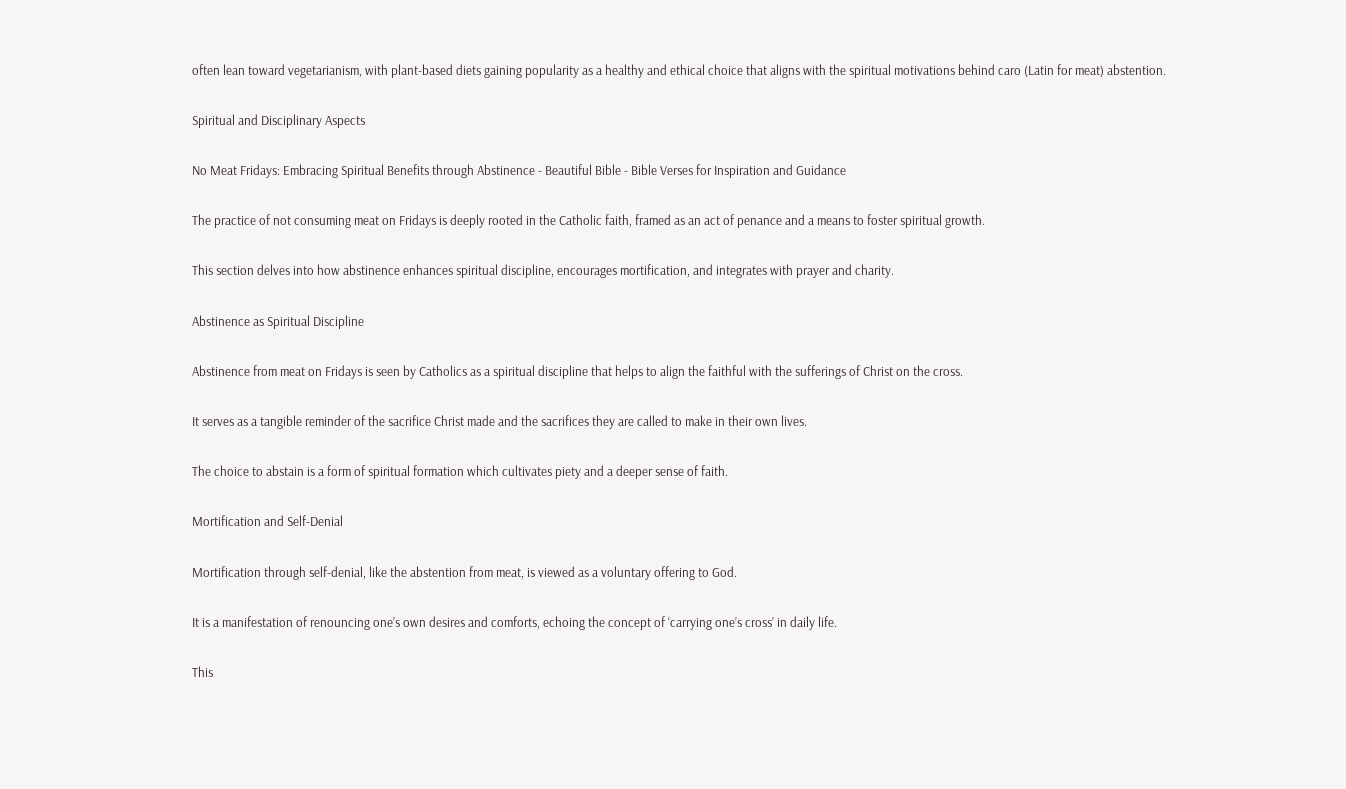often lean toward vegetarianism, with plant-based diets gaining popularity as a healthy and ethical choice that aligns with the spiritual motivations behind caro (Latin for meat) abstention.

Spiritual and Disciplinary Aspects

No Meat Fridays: Embracing Spiritual Benefits through Abstinence - Beautiful Bible - Bible Verses for Inspiration and Guidance

The practice of not consuming meat on Fridays is deeply rooted in the Catholic faith, framed as an act of penance and a means to foster spiritual growth.

This section delves into how abstinence enhances spiritual discipline, encourages mortification, and integrates with prayer and charity.

Abstinence as Spiritual Discipline

Abstinence from meat on Fridays is seen by Catholics as a spiritual discipline that helps to align the faithful with the sufferings of Christ on the cross.

It serves as a tangible reminder of the sacrifice Christ made and the sacrifices they are called to make in their own lives.

The choice to abstain is a form of spiritual formation which cultivates piety and a deeper sense of faith.

Mortification and Self-Denial

Mortification through self-denial, like the abstention from meat, is viewed as a voluntary offering to God.

It is a manifestation of renouncing one’s own desires and comforts, echoing the concept of ‘carrying one’s cross’ in daily life.

This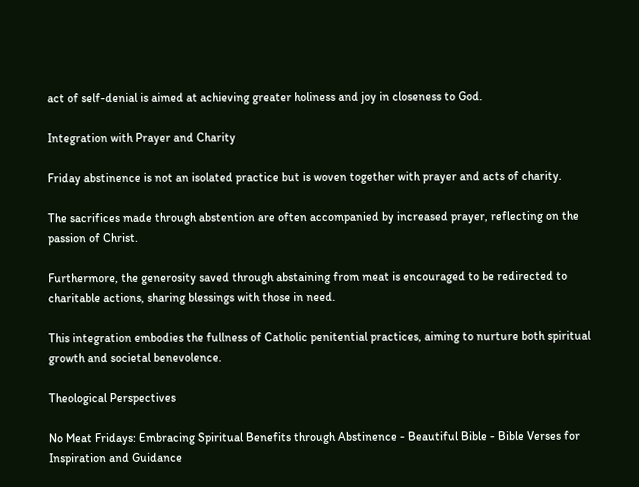act of self-denial is aimed at achieving greater holiness and joy in closeness to God.

Integration with Prayer and Charity

Friday abstinence is not an isolated practice but is woven together with prayer and acts of charity.

The sacrifices made through abstention are often accompanied by increased prayer, reflecting on the passion of Christ.

Furthermore, the generosity saved through abstaining from meat is encouraged to be redirected to charitable actions, sharing blessings with those in need.

This integration embodies the fullness of Catholic penitential practices, aiming to nurture both spiritual growth and societal benevolence.

Theological Perspectives

No Meat Fridays: Embracing Spiritual Benefits through Abstinence - Beautiful Bible - Bible Verses for Inspiration and Guidance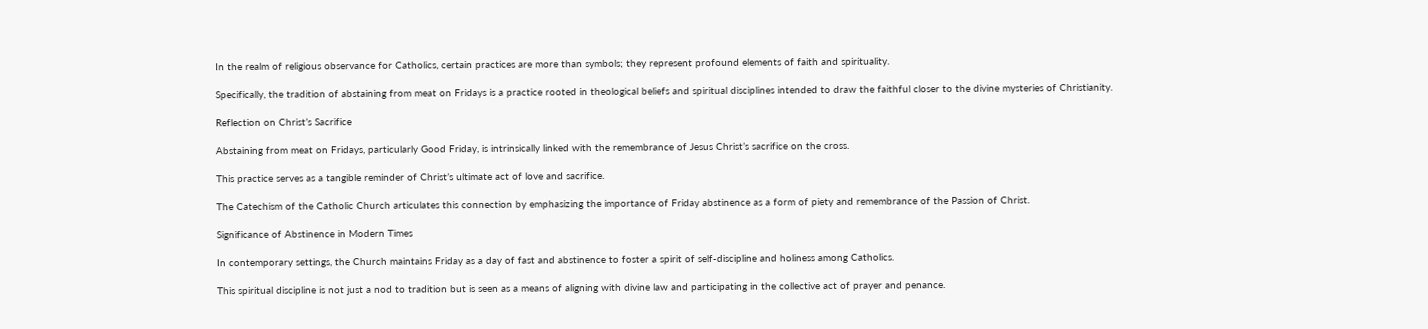In the realm of religious observance for Catholics, certain practices are more than symbols; they represent profound elements of faith and spirituality.

Specifically, the tradition of abstaining from meat on Fridays is a practice rooted in theological beliefs and spiritual disciplines intended to draw the faithful closer to the divine mysteries of Christianity.

Reflection on Christ’s Sacrifice

Abstaining from meat on Fridays, particularly Good Friday, is intrinsically linked with the remembrance of Jesus Christ’s sacrifice on the cross.

This practice serves as a tangible reminder of Christ’s ultimate act of love and sacrifice.

The Catechism of the Catholic Church articulates this connection by emphasizing the importance of Friday abstinence as a form of piety and remembrance of the Passion of Christ.

Significance of Abstinence in Modern Times

In contemporary settings, the Church maintains Friday as a day of fast and abstinence to foster a spirit of self-discipline and holiness among Catholics.

This spiritual discipline is not just a nod to tradition but is seen as a means of aligning with divine law and participating in the collective act of prayer and penance.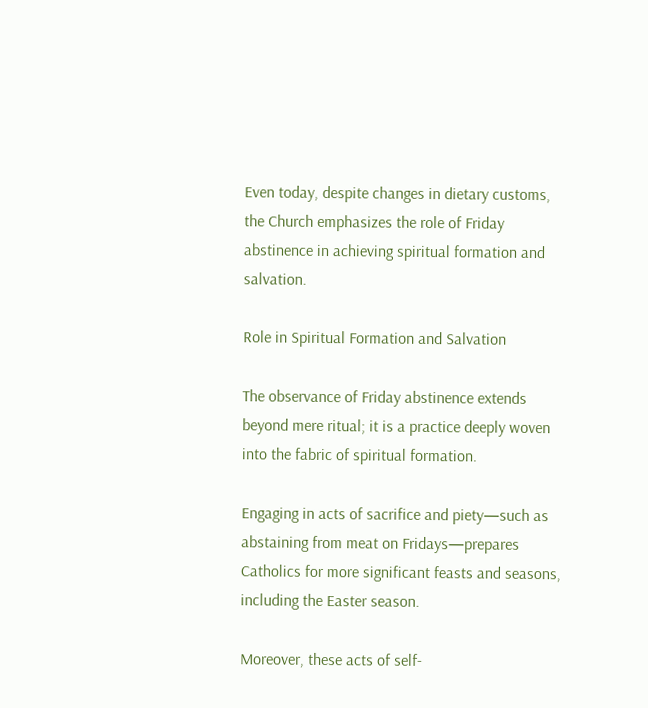Even today, despite changes in dietary customs, the Church emphasizes the role of Friday abstinence in achieving spiritual formation and salvation.

Role in Spiritual Formation and Salvation

The observance of Friday abstinence extends beyond mere ritual; it is a practice deeply woven into the fabric of spiritual formation.

Engaging in acts of sacrifice and piety—such as abstaining from meat on Fridays—prepares Catholics for more significant feasts and seasons, including the Easter season.

Moreover, these acts of self-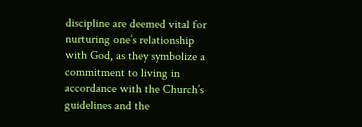discipline are deemed vital for nurturing one’s relationship with God, as they symbolize a commitment to living in accordance with the Church’s guidelines and the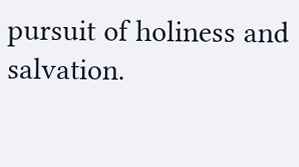pursuit of holiness and salvation.